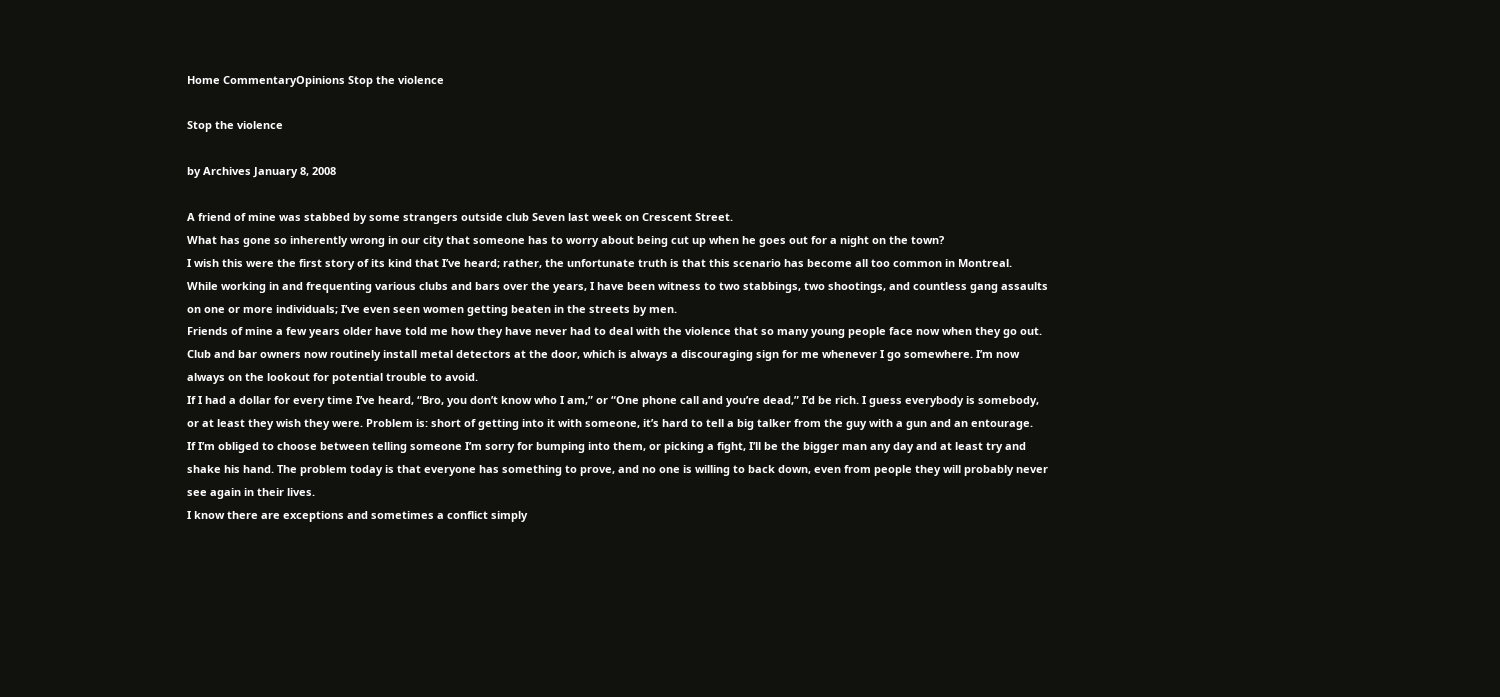Home CommentaryOpinions Stop the violence

Stop the violence

by Archives January 8, 2008

A friend of mine was stabbed by some strangers outside club Seven last week on Crescent Street.
What has gone so inherently wrong in our city that someone has to worry about being cut up when he goes out for a night on the town?
I wish this were the first story of its kind that I’ve heard; rather, the unfortunate truth is that this scenario has become all too common in Montreal.
While working in and frequenting various clubs and bars over the years, I have been witness to two stabbings, two shootings, and countless gang assaults on one or more individuals; I’ve even seen women getting beaten in the streets by men.
Friends of mine a few years older have told me how they have never had to deal with the violence that so many young people face now when they go out. Club and bar owners now routinely install metal detectors at the door, which is always a discouraging sign for me whenever I go somewhere. I’m now always on the lookout for potential trouble to avoid.
If I had a dollar for every time I’ve heard, “Bro, you don’t know who I am,” or “One phone call and you’re dead,” I’d be rich. I guess everybody is somebody, or at least they wish they were. Problem is: short of getting into it with someone, it’s hard to tell a big talker from the guy with a gun and an entourage.
If I’m obliged to choose between telling someone I’m sorry for bumping into them, or picking a fight, I’ll be the bigger man any day and at least try and shake his hand. The problem today is that everyone has something to prove, and no one is willing to back down, even from people they will probably never see again in their lives.
I know there are exceptions and sometimes a conflict simply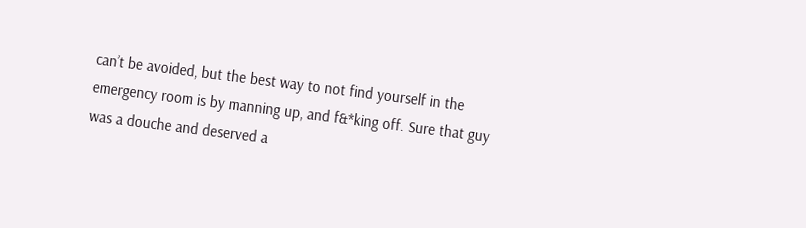can’t be avoided, but the best way to not find yourself in the emergency room is by manning up, and f&*king off. Sure that guy was a douche and deserved a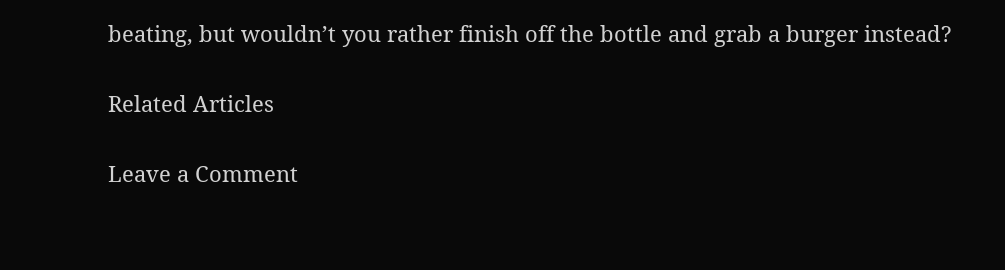beating, but wouldn’t you rather finish off the bottle and grab a burger instead?

Related Articles

Leave a Comment